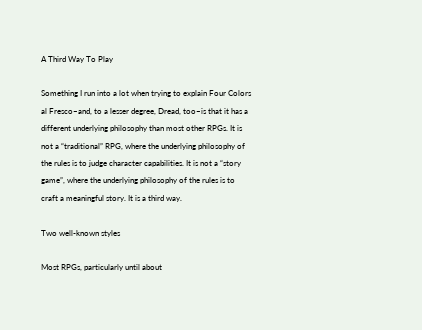A Third Way To Play

Something I run into a lot when trying to explain Four Colors al Fresco–and, to a lesser degree, Dread, too–is that it has a different underlying philosophy than most other RPGs. It is not a “traditional” RPG, where the underlying philosophy of the rules is to judge character capabilities. It is not a “story game”, where the underlying philosophy of the rules is to craft a meaningful story. It is a third way.

Two well-known styles

Most RPGs, particularly until about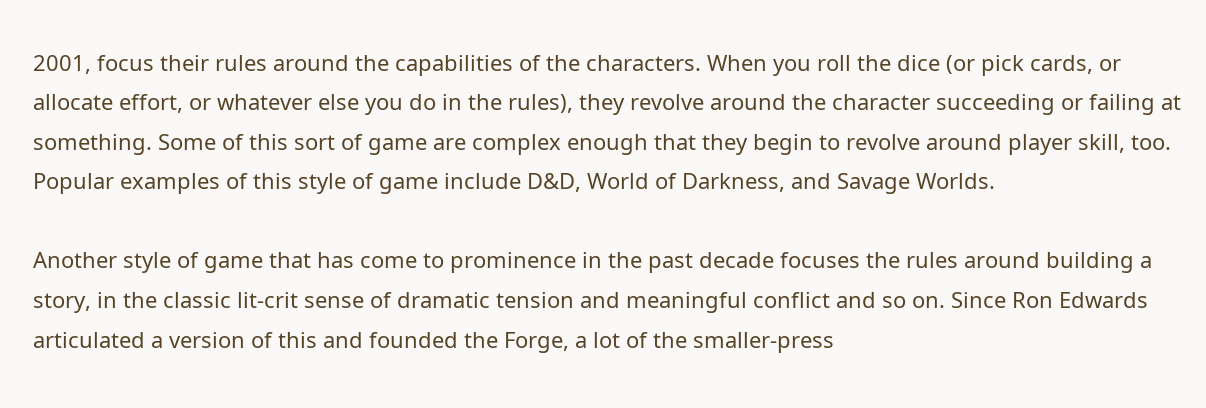2001, focus their rules around the capabilities of the characters. When you roll the dice (or pick cards, or allocate effort, or whatever else you do in the rules), they revolve around the character succeeding or failing at something. Some of this sort of game are complex enough that they begin to revolve around player skill, too. Popular examples of this style of game include D&D, World of Darkness, and Savage Worlds.

Another style of game that has come to prominence in the past decade focuses the rules around building a story, in the classic lit-crit sense of dramatic tension and meaningful conflict and so on. Since Ron Edwards articulated a version of this and founded the Forge, a lot of the smaller-press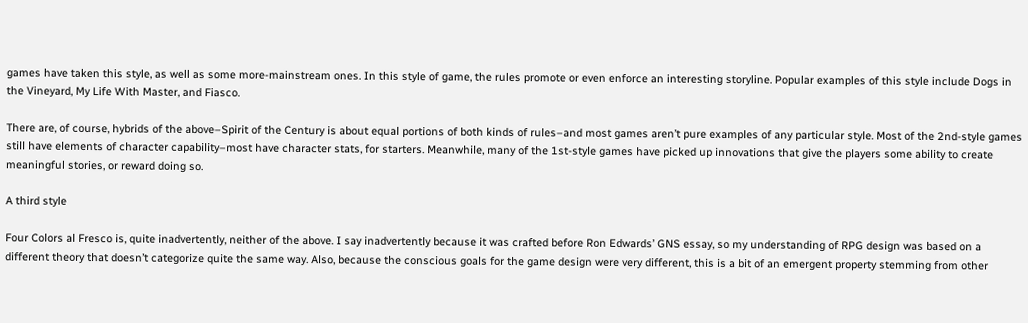games have taken this style, as well as some more-mainstream ones. In this style of game, the rules promote or even enforce an interesting storyline. Popular examples of this style include Dogs in the Vineyard, My Life With Master, and Fiasco.

There are, of course, hybrids of the above–Spirit of the Century is about equal portions of both kinds of rules–and most games aren’t pure examples of any particular style. Most of the 2nd-style games still have elements of character capability–most have character stats, for starters. Meanwhile, many of the 1st-style games have picked up innovations that give the players some ability to create meaningful stories, or reward doing so.

A third style

Four Colors al Fresco is, quite inadvertently, neither of the above. I say inadvertently because it was crafted before Ron Edwards’ GNS essay, so my understanding of RPG design was based on a different theory that doesn’t categorize quite the same way. Also, because the conscious goals for the game design were very different, this is a bit of an emergent property stemming from other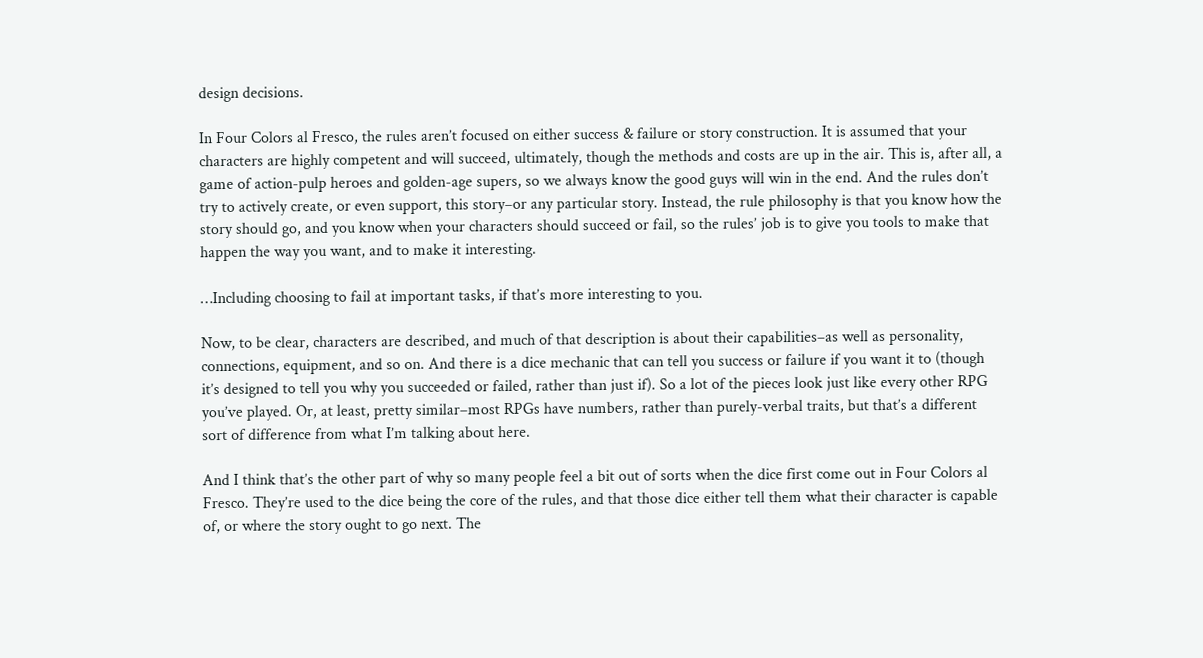design decisions.

In Four Colors al Fresco, the rules aren’t focused on either success & failure or story construction. It is assumed that your characters are highly competent and will succeed, ultimately, though the methods and costs are up in the air. This is, after all, a game of action-pulp heroes and golden-age supers, so we always know the good guys will win in the end. And the rules don’t try to actively create, or even support, this story–or any particular story. Instead, the rule philosophy is that you know how the story should go, and you know when your characters should succeed or fail, so the rules’ job is to give you tools to make that happen the way you want, and to make it interesting.

…Including choosing to fail at important tasks, if that’s more interesting to you.

Now, to be clear, characters are described, and much of that description is about their capabilities–as well as personality, connections, equipment, and so on. And there is a dice mechanic that can tell you success or failure if you want it to (though it’s designed to tell you why you succeeded or failed, rather than just if). So a lot of the pieces look just like every other RPG you’ve played. Or, at least, pretty similar–most RPGs have numbers, rather than purely-verbal traits, but that’s a different sort of difference from what I’m talking about here.

And I think that’s the other part of why so many people feel a bit out of sorts when the dice first come out in Four Colors al Fresco. They’re used to the dice being the core of the rules, and that those dice either tell them what their character is capable of, or where the story ought to go next. The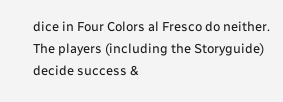dice in Four Colors al Fresco do neither. The players (including the Storyguide) decide success &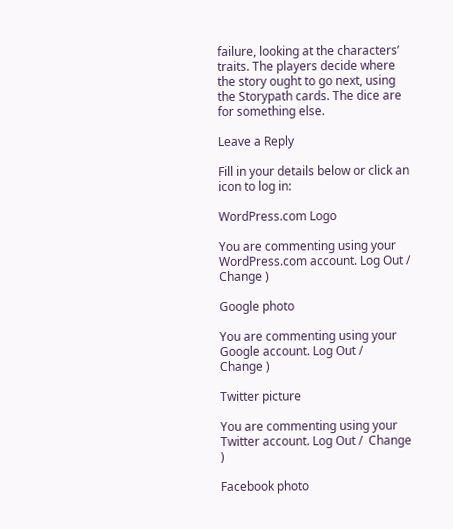failure, looking at the characters’ traits. The players decide where the story ought to go next, using the Storypath cards. The dice are for something else.

Leave a Reply

Fill in your details below or click an icon to log in:

WordPress.com Logo

You are commenting using your WordPress.com account. Log Out /  Change )

Google photo

You are commenting using your Google account. Log Out /  Change )

Twitter picture

You are commenting using your Twitter account. Log Out /  Change )

Facebook photo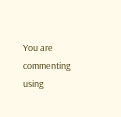You are commenting using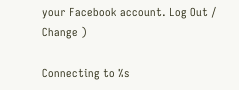your Facebook account. Log Out /  Change )

Connecting to %s